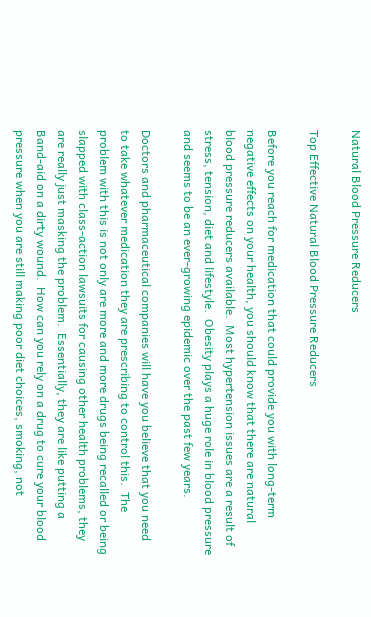Natural Blood Pressure Reducers

Top Effective Natural Blood Pressure Reducers

Before you reach for medication that could provide you with long-term negative effects on your health, you should know that there are natural blood pressure reducers available.  Most hypertension issues are a result of stress, tension, diet and lifestyle.  Obesity plays a huge role in blood pressure and seems to be an ever-growing epidemic over the past few years.

Doctors and pharmaceutical companies will have you believe that you need to take whatever medication they are prescribing to control this.  The problem with this is not only are more and more drugs being recalled or being slapped with class-action lawsuits for causing other health problems, they are really just masking the problem.  Essentially, they are like putting a Band-aid on a dirty wound.  How can you rely on a drug to cure your blood pressure when you are still making poor diet choices, smoking, not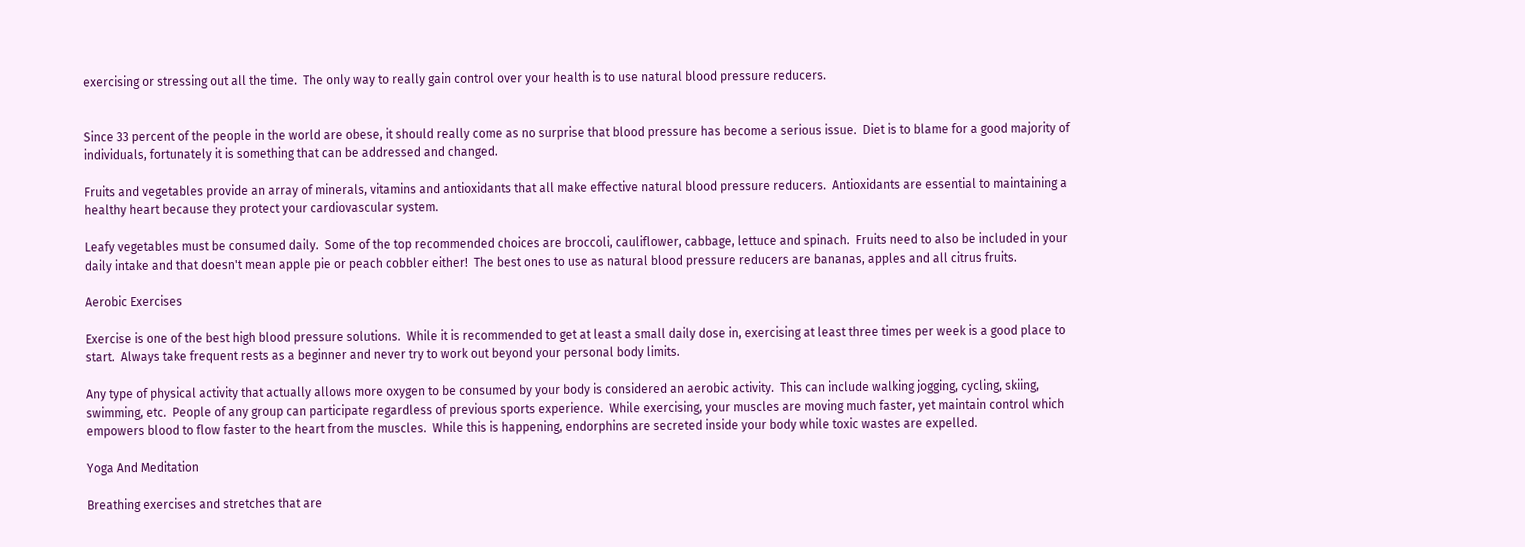exercising or stressing out all the time.  The only way to really gain control over your health is to use natural blood pressure reducers.


Since 33 percent of the people in the world are obese, it should really come as no surprise that blood pressure has become a serious issue.  Diet is to blame for a good majority of individuals, fortunately it is something that can be addressed and changed.

Fruits and vegetables provide an array of minerals, vitamins and antioxidants that all make effective natural blood pressure reducers.  Antioxidants are essential to maintaining a healthy heart because they protect your cardiovascular system.

Leafy vegetables must be consumed daily.  Some of the top recommended choices are broccoli, cauliflower, cabbage, lettuce and spinach.  Fruits need to also be included in your daily intake and that doesn't mean apple pie or peach cobbler either!  The best ones to use as natural blood pressure reducers are bananas, apples and all citrus fruits.

Aerobic Exercises

Exercise is one of the best high blood pressure solutions.  While it is recommended to get at least a small daily dose in, exercising at least three times per week is a good place to start.  Always take frequent rests as a beginner and never try to work out beyond your personal body limits.

Any type of physical activity that actually allows more oxygen to be consumed by your body is considered an aerobic activity.  This can include walking jogging, cycling, skiing, swimming, etc.  People of any group can participate regardless of previous sports experience.  While exercising, your muscles are moving much faster, yet maintain control which empowers blood to flow faster to the heart from the muscles.  While this is happening, endorphins are secreted inside your body while toxic wastes are expelled.

Yoga And Meditation

Breathing exercises and stretches that are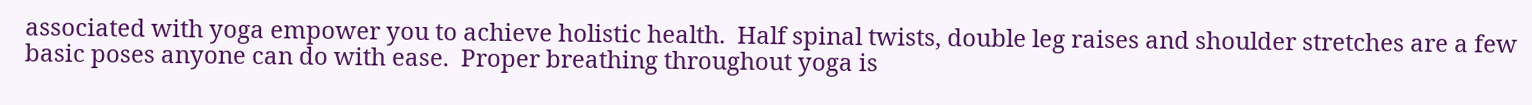associated with yoga empower you to achieve holistic health.  Half spinal twists, double leg raises and shoulder stretches are a few basic poses anyone can do with ease.  Proper breathing throughout yoga is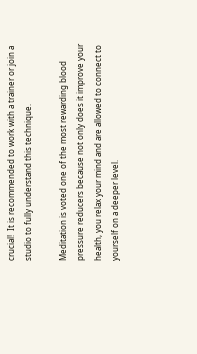crucial!  It is recommended to work with a trainer or join a studio to fully understand this technique.

Meditation is voted one of the most rewarding blood pressure reducers because not only does it improve your health, you relax your mind and are allowed to connect to yourself on a deeper level.